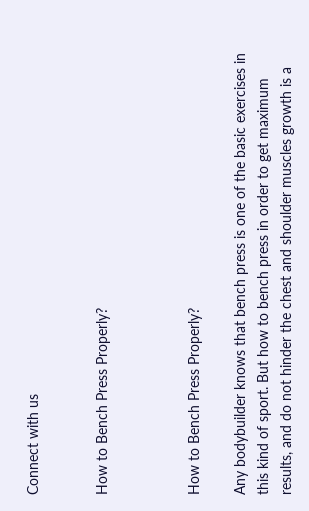Connect with us


How to Bench Press Properly?



How to Bench Press Properly?

Any bodybuilder knows that bench press is one of the basic exercises in this kind of sport. But how to bench press in order to get maximum results, and do not hinder the chest and shoulder muscles growth is a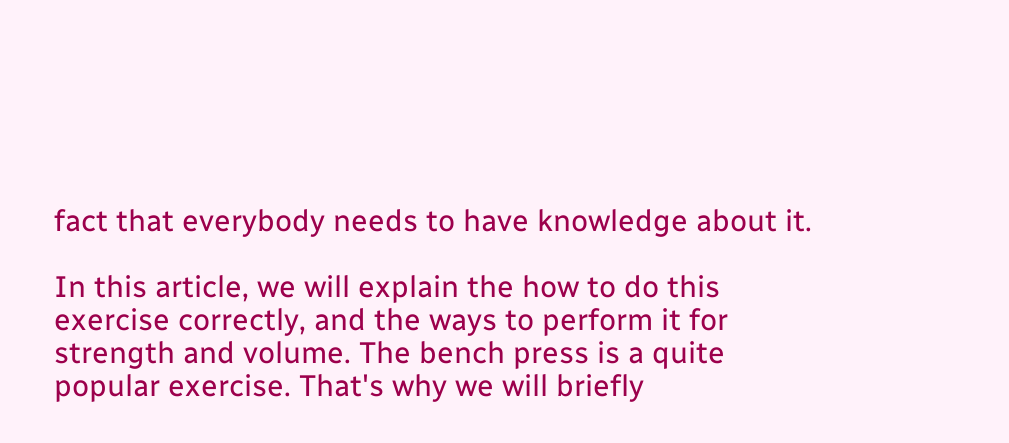fact that everybody needs to have knowledge about it.

In this article, we will explain the how to do this exercise correctly, and the ways to perform it for strength and volume. The bench press is a quite popular exercise. That's why we will briefly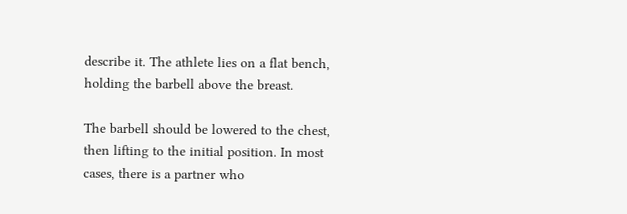describe it. The athlete lies on a flat bench, holding the barbell above the breast.

The barbell should be lowered to the chest, then lifting to the initial position. In most cases, there is a partner who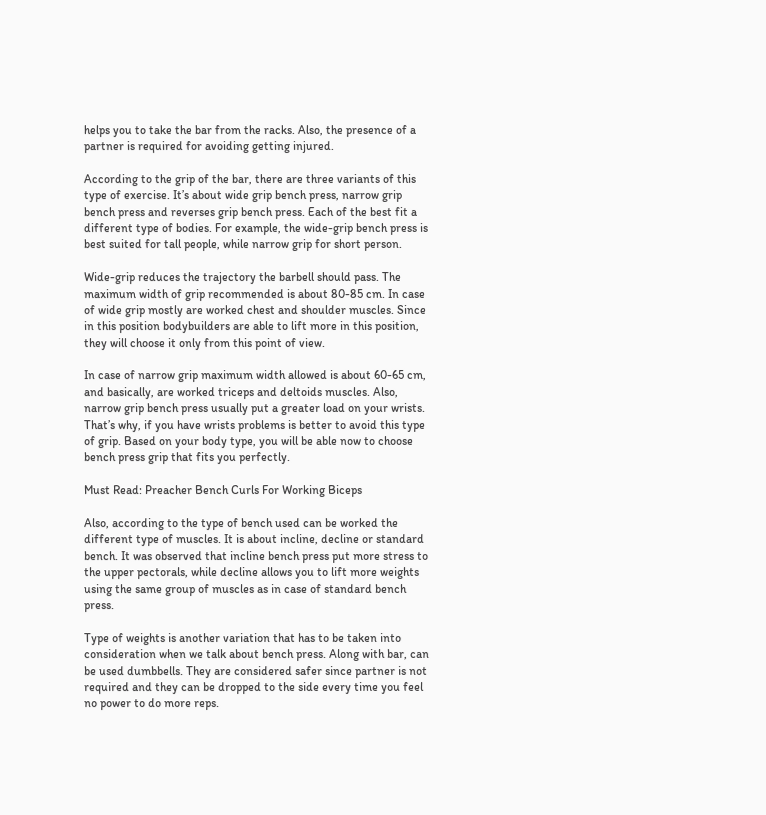helps you to take the bar from the racks. Also, the presence of a partner is required for avoiding getting injured.

According to the grip of the bar, there are three variants of this type of exercise. It’s about wide grip bench press, narrow grip bench press and reverses grip bench press. Each of the best fit a different type of bodies. For example, the wide-grip bench press is best suited for tall people, while narrow grip for short person.

Wide-grip reduces the trajectory the barbell should pass. The maximum width of grip recommended is about 80-85 cm. In case of wide grip mostly are worked chest and shoulder muscles. Since in this position bodybuilders are able to lift more in this position, they will choose it only from this point of view.

In case of narrow grip maximum width allowed is about 60-65 cm, and basically, are worked triceps and deltoids muscles. Also, narrow grip bench press usually put a greater load on your wrists. That’s why, if you have wrists problems is better to avoid this type of grip. Based on your body type, you will be able now to choose bench press grip that fits you perfectly.

Must Read: Preacher Bench Curls For Working Biceps

Also, according to the type of bench used can be worked the different type of muscles. It is about incline, decline or standard bench. It was observed that incline bench press put more stress to the upper pectorals, while decline allows you to lift more weights using the same group of muscles as in case of standard bench press.

Type of weights is another variation that has to be taken into consideration when we talk about bench press. Along with bar, can be used dumbbells. They are considered safer since partner is not required and they can be dropped to the side every time you feel no power to do more reps.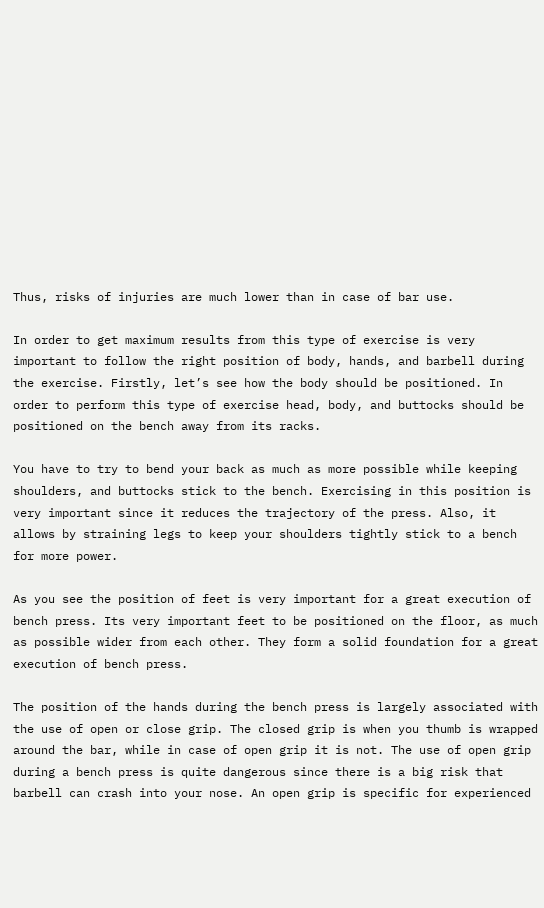Thus, risks of injuries are much lower than in case of bar use.

In order to get maximum results from this type of exercise is very important to follow the right position of body, hands, and barbell during the exercise. Firstly, let’s see how the body should be positioned. In order to perform this type of exercise head, body, and buttocks should be positioned on the bench away from its racks.

You have to try to bend your back as much as more possible while keeping shoulders, and buttocks stick to the bench. Exercising in this position is very important since it reduces the trajectory of the press. Also, it allows by straining legs to keep your shoulders tightly stick to a bench for more power.

As you see the position of feet is very important for a great execution of bench press. Its very important feet to be positioned on the floor, as much as possible wider from each other. They form a solid foundation for a great execution of bench press.

The position of the hands during the bench press is largely associated with the use of open or close grip. The closed grip is when you thumb is wrapped around the bar, while in case of open grip it is not. The use of open grip during a bench press is quite dangerous since there is a big risk that barbell can crash into your nose. An open grip is specific for experienced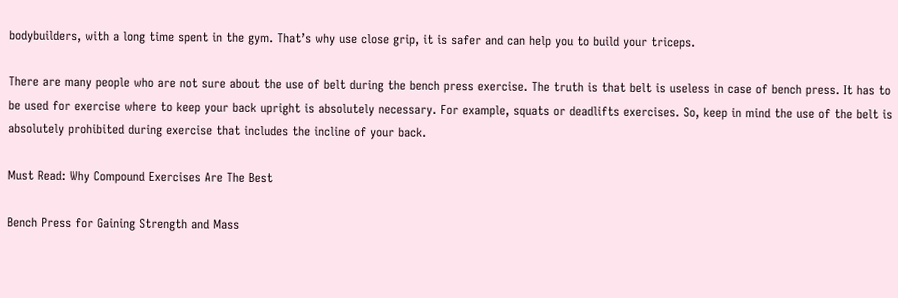bodybuilders, with a long time spent in the gym. That’s why use close grip, it is safer and can help you to build your triceps.

There are many people who are not sure about the use of belt during the bench press exercise. The truth is that belt is useless in case of bench press. It has to be used for exercise where to keep your back upright is absolutely necessary. For example, squats or deadlifts exercises. So, keep in mind the use of the belt is absolutely prohibited during exercise that includes the incline of your back.

Must Read: Why Compound Exercises Are The Best

Bench Press for Gaining Strength and Mass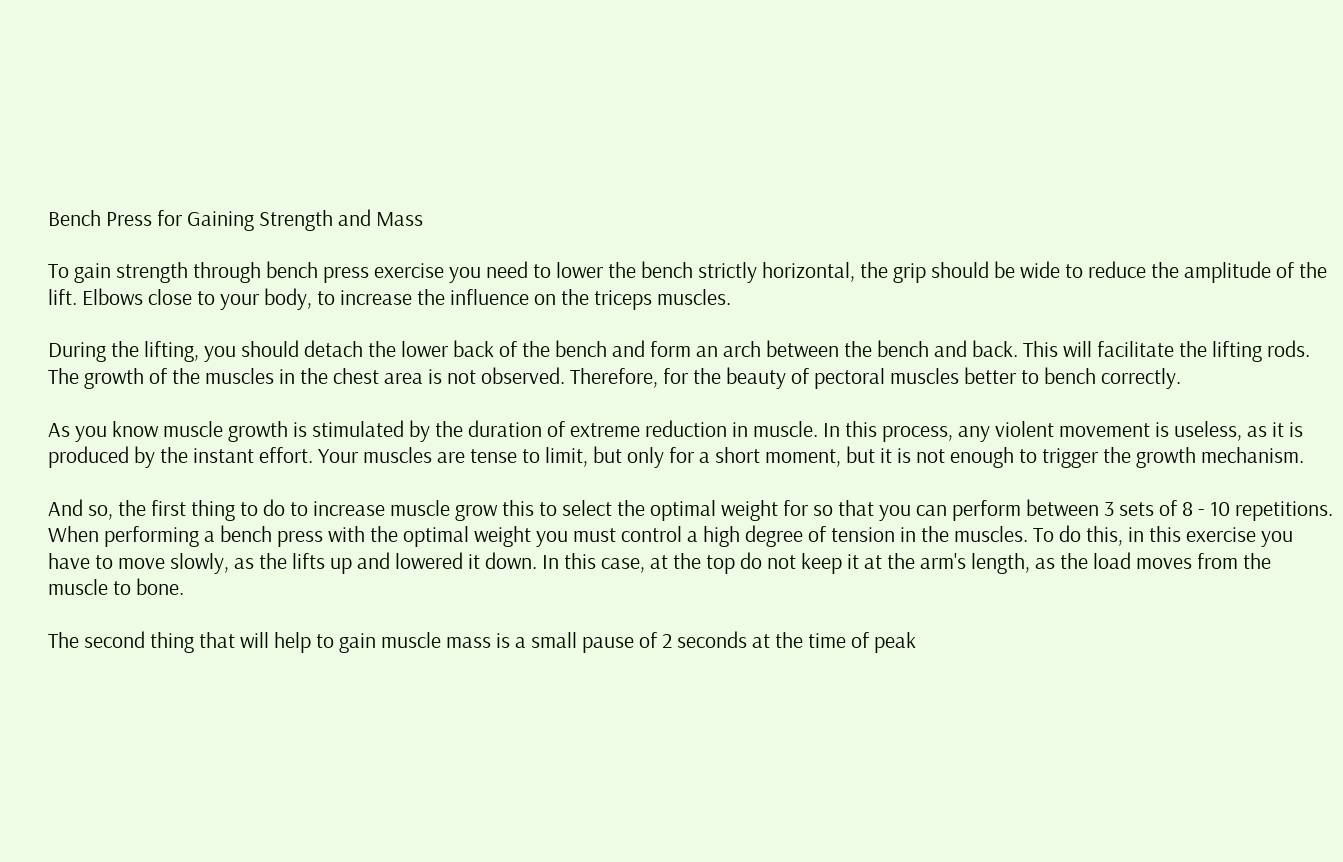Bench Press for Gaining Strength and Mass

To gain strength through bench press exercise you need to lower the bench strictly horizontal, the grip should be wide to reduce the amplitude of the lift. Elbows close to your body, to increase the influence on the triceps muscles.

During the lifting, you should detach the lower back of the bench and form an arch between the bench and back. This will facilitate the lifting rods. The growth of the muscles in the chest area is not observed. Therefore, for the beauty of pectoral muscles better to bench correctly.

As you know muscle growth is stimulated by the duration of extreme reduction in muscle. In this process, any violent movement is useless, as it is produced by the instant effort. Your muscles are tense to limit, but only for a short moment, but it is not enough to trigger the growth mechanism.

And so, the first thing to do to increase muscle grow this to select the optimal weight for so that you can perform between 3 sets of 8 - 10 repetitions. When performing a bench press with the optimal weight you must control a high degree of tension in the muscles. To do this, in this exercise you have to move slowly, as the lifts up and lowered it down. In this case, at the top do not keep it at the arm's length, as the load moves from the muscle to bone.

The second thing that will help to gain muscle mass is a small pause of 2 seconds at the time of peak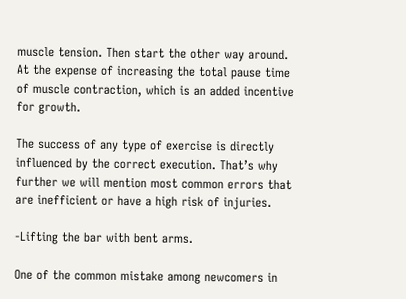muscle tension. Then start the other way around. At the expense of increasing the total pause time of muscle contraction, which is an added incentive for growth.

The success of any type of exercise is directly influenced by the correct execution. That’s why further we will mention most common errors that are inefficient or have a high risk of injuries.

-Lifting the bar with bent arms.

One of the common mistake among newcomers in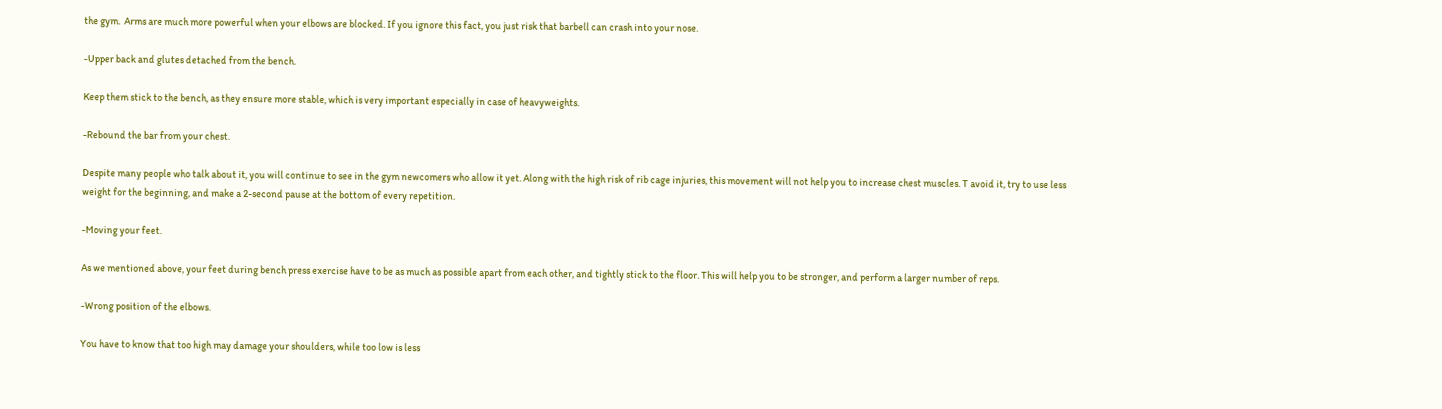the gym.  Arms are much more powerful when your elbows are blocked. If you ignore this fact, you just risk that barbell can crash into your nose.

-Upper back and glutes detached from the bench.

Keep them stick to the bench, as they ensure more stable, which is very important especially in case of heavyweights.

-Rebound the bar from your chest.

Despite many people who talk about it, you will continue to see in the gym newcomers who allow it yet. Along with the high risk of rib cage injuries, this movement will not help you to increase chest muscles. T avoid it, try to use less weight for the beginning, and make a 2-second pause at the bottom of every repetition.

-Moving your feet.

As we mentioned above, your feet during bench press exercise have to be as much as possible apart from each other, and tightly stick to the floor. This will help you to be stronger, and perform a larger number of reps.

-Wrong position of the elbows.

You have to know that too high may damage your shoulders, while too low is less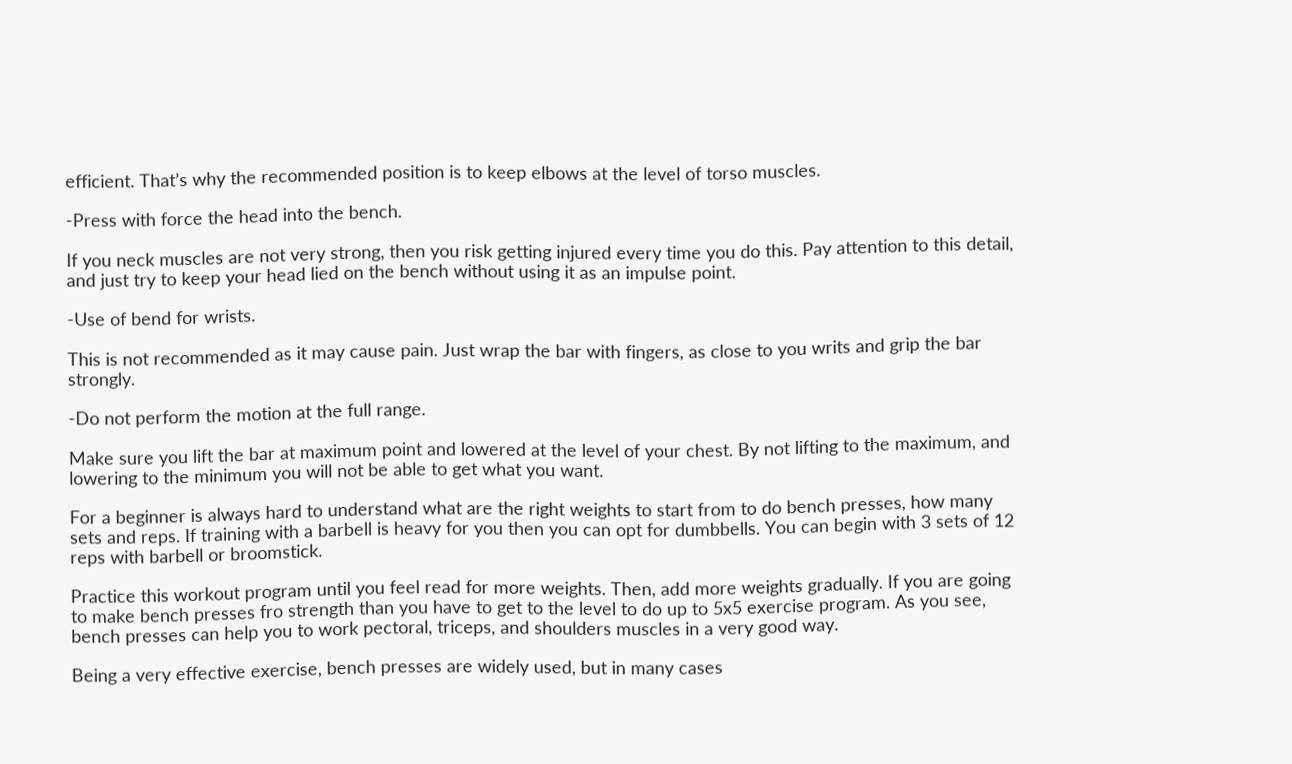efficient. That’s why the recommended position is to keep elbows at the level of torso muscles.

-Press with force the head into the bench.

If you neck muscles are not very strong, then you risk getting injured every time you do this. Pay attention to this detail, and just try to keep your head lied on the bench without using it as an impulse point.

-Use of bend for wrists.

This is not recommended as it may cause pain. Just wrap the bar with fingers, as close to you writs and grip the bar strongly.

-Do not perform the motion at the full range.

Make sure you lift the bar at maximum point and lowered at the level of your chest. By not lifting to the maximum, and lowering to the minimum you will not be able to get what you want.

For a beginner is always hard to understand what are the right weights to start from to do bench presses, how many sets and reps. If training with a barbell is heavy for you then you can opt for dumbbells. You can begin with 3 sets of 12 reps with barbell or broomstick.

Practice this workout program until you feel read for more weights. Then, add more weights gradually. If you are going to make bench presses fro strength than you have to get to the level to do up to 5x5 exercise program. As you see, bench presses can help you to work pectoral, triceps, and shoulders muscles in a very good way.

Being a very effective exercise, bench presses are widely used, but in many cases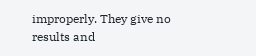improperly. They give no results and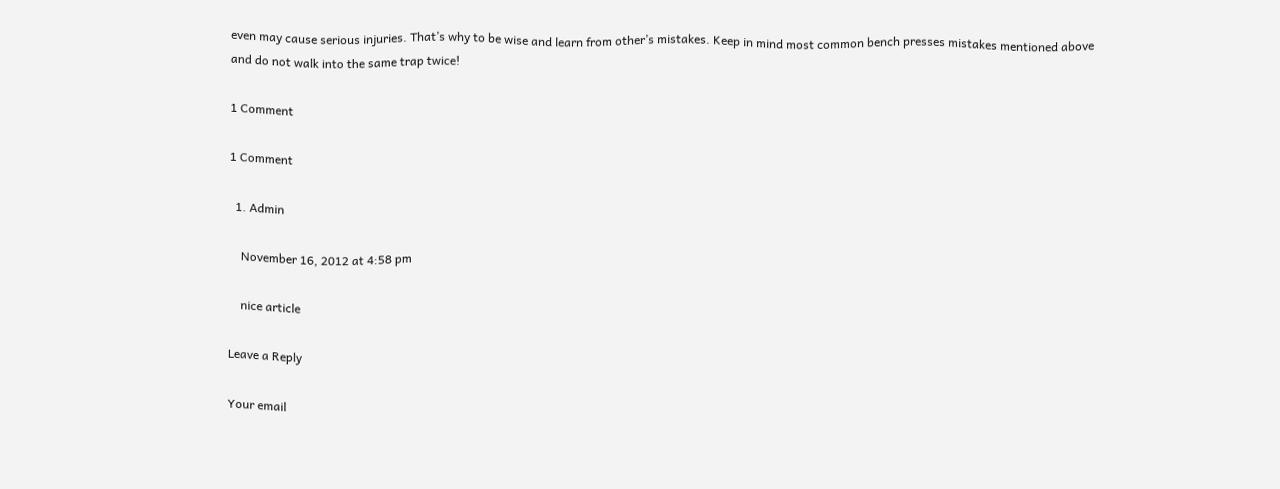even may cause serious injuries. That’s why to be wise and learn from other’s mistakes. Keep in mind most common bench presses mistakes mentioned above and do not walk into the same trap twice!

1 Comment

1 Comment

  1. Admin

    November 16, 2012 at 4:58 pm

    nice article

Leave a Reply

Your email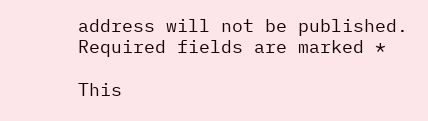address will not be published. Required fields are marked *

This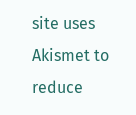site uses Akismet to reduce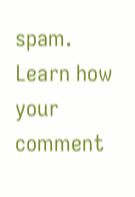spam. Learn how your comment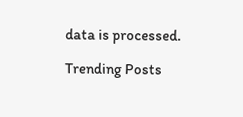data is processed.

Trending Posts